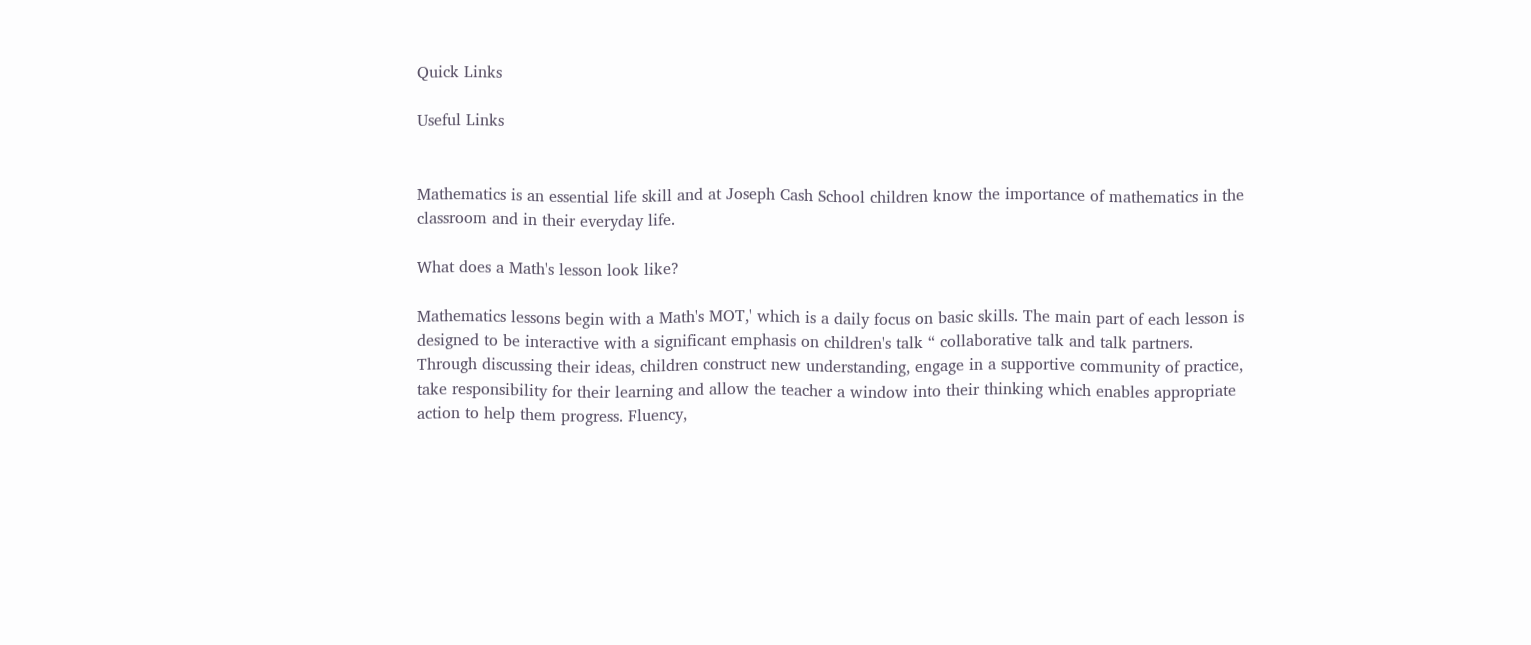Quick Links

Useful Links


Mathematics is an essential life skill and at Joseph Cash School children know the importance of mathematics in the classroom and in their everyday life.

What does a Math's lesson look like?

Mathematics lessons begin with a Math's MOT,' which is a daily focus on basic skills. The main part of each lesson is designed to be interactive with a significant emphasis on children's talk “ collaborative talk and talk partners. Through discussing their ideas, children construct new understanding, engage in a supportive community of practice, take responsibility for their learning and allow the teacher a window into their thinking which enables appropriate action to help them progress. Fluency,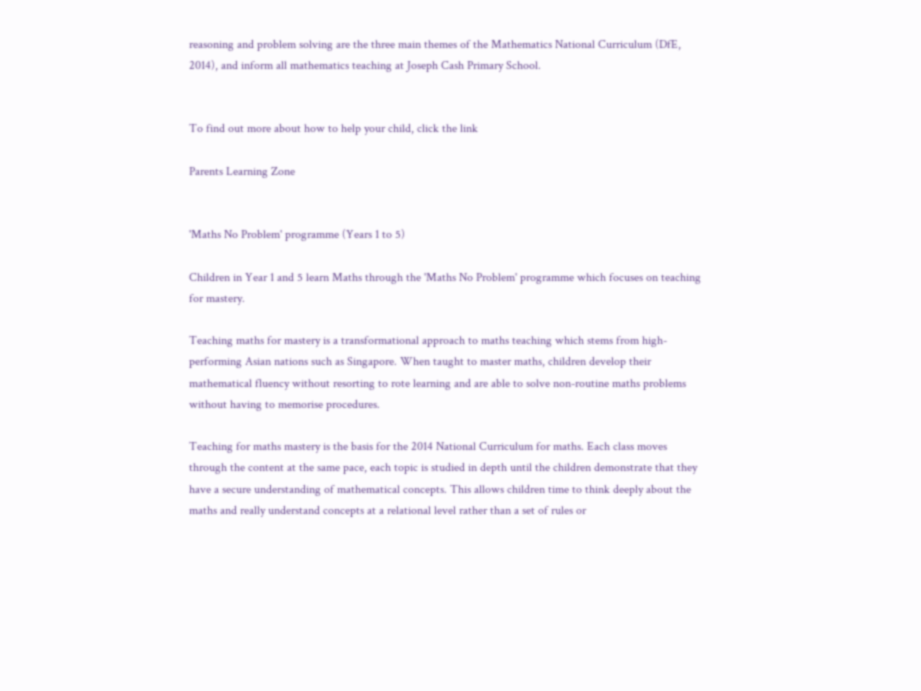reasoning and problem solving are the three main themes of the Mathematics National Curriculum (DfE, 2014), and inform all mathematics teaching at Joseph Cash Primary School.


To find out more about how to help your child, click the link

Parents Learning Zone


'Maths No Problem' programme (Years 1 to 5)

Children in Year 1 and 5 learn Maths through the 'Maths No Problem' programme which focuses on teaching for mastery.

Teaching maths for mastery is a transformational approach to maths teaching which stems from high-performing Asian nations such as Singapore. When taught to master maths, children develop their mathematical fluency without resorting to rote learning and are able to solve non-routine maths problems without having to memorise procedures.

Teaching for maths mastery is the basis for the 2014 National Curriculum for maths. Each class moves through the content at the same pace, each topic is studied in depth until the children demonstrate that they have a secure understanding of mathematical concepts. This allows children time to think deeply about the maths and really understand concepts at a relational level rather than a set of rules or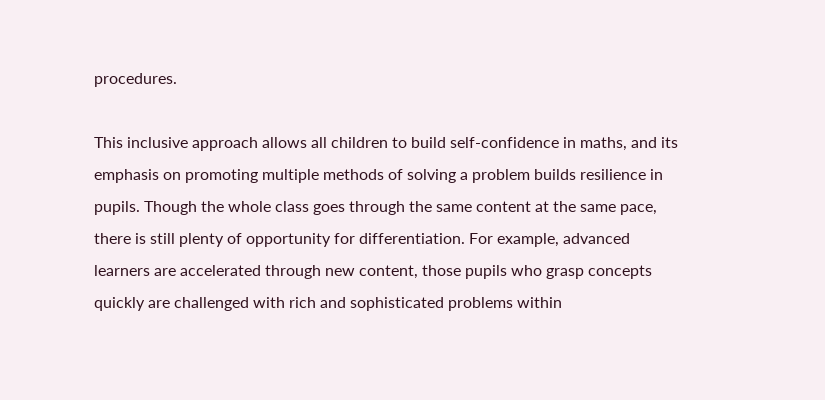procedures.

This inclusive approach allows all children to build self-confidence in maths, and its emphasis on promoting multiple methods of solving a problem builds resilience in pupils. Though the whole class goes through the same content at the same pace, there is still plenty of opportunity for differentiation. For example, advanced learners are accelerated through new content, those pupils who grasp concepts quickly are challenged with rich and sophisticated problems within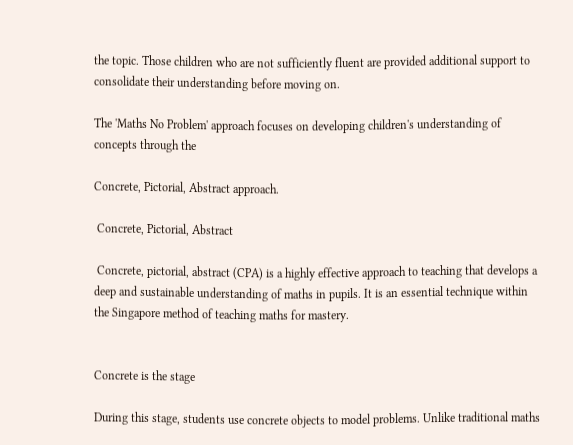the topic. Those children who are not sufficiently fluent are provided additional support to consolidate their understanding before moving on.

The 'Maths No Problem' approach focuses on developing children's understanding of concepts through the

Concrete, Pictorial, Abstract approach.

 Concrete, Pictorial, Abstract

 Concrete, pictorial, abstract (CPA) is a highly effective approach to teaching that develops a deep and sustainable understanding of maths in pupils. It is an essential technique within the Singapore method of teaching maths for mastery.


Concrete is the stage

During this stage, students use concrete objects to model problems. Unlike traditional maths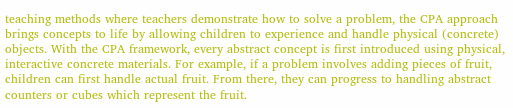teaching methods where teachers demonstrate how to solve a problem, the CPA approach brings concepts to life by allowing children to experience and handle physical (concrete) objects. With the CPA framework, every abstract concept is first introduced using physical, interactive concrete materials. For example, if a problem involves adding pieces of fruit, children can first handle actual fruit. From there, they can progress to handling abstract counters or cubes which represent the fruit.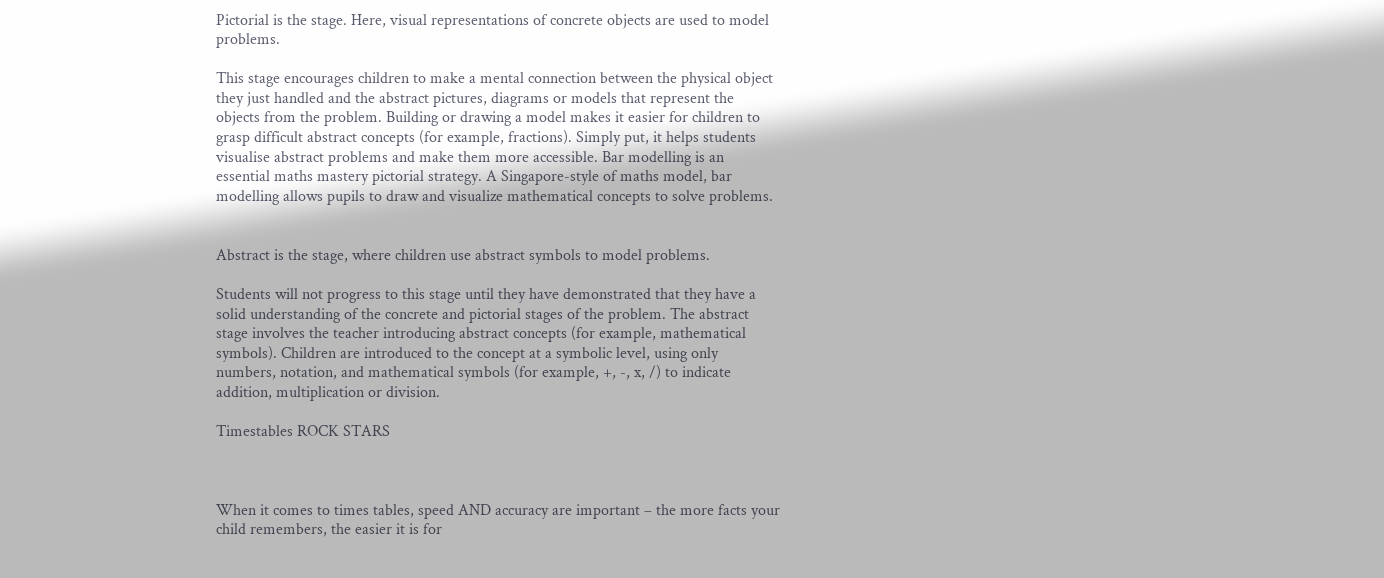Pictorial is the stage. Here, visual representations of concrete objects are used to model problems.

This stage encourages children to make a mental connection between the physical object they just handled and the abstract pictures, diagrams or models that represent the objects from the problem. Building or drawing a model makes it easier for children to grasp difficult abstract concepts (for example, fractions). Simply put, it helps students visualise abstract problems and make them more accessible. Bar modelling is an essential maths mastery pictorial strategy. A Singapore-style of maths model, bar modelling allows pupils to draw and visualize mathematical concepts to solve problems.


Abstract is the stage, where children use abstract symbols to model problems.

Students will not progress to this stage until they have demonstrated that they have a solid understanding of the concrete and pictorial stages of the problem. The abstract stage involves the teacher introducing abstract concepts (for example, mathematical symbols). Children are introduced to the concept at a symbolic level, using only numbers, notation, and mathematical symbols (for example, +, -, x, /) to indicate addition, multiplication or division.

Timestables ROCK STARS



When it comes to times tables, speed AND accuracy are important – the more facts your child remembers, the easier it is for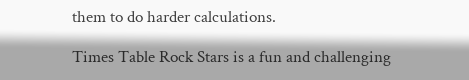them to do harder calculations.

Times Table Rock Stars is a fun and challenging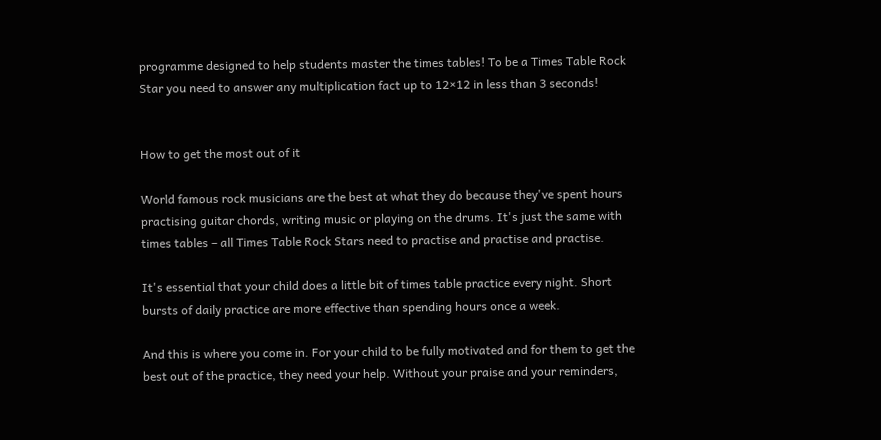programme designed to help students master the times tables! To be a Times Table Rock Star you need to answer any multiplication fact up to 12×12 in less than 3 seconds!


How to get the most out of it

World famous rock musicians are the best at what they do because they've spent hours practising guitar chords, writing music or playing on the drums. It's just the same with times tables – all Times Table Rock Stars need to practise and practise and practise.

It's essential that your child does a little bit of times table practice every night. Short bursts of daily practice are more effective than spending hours once a week.

And this is where you come in. For your child to be fully motivated and for them to get the best out of the practice, they need your help. Without your praise and your reminders,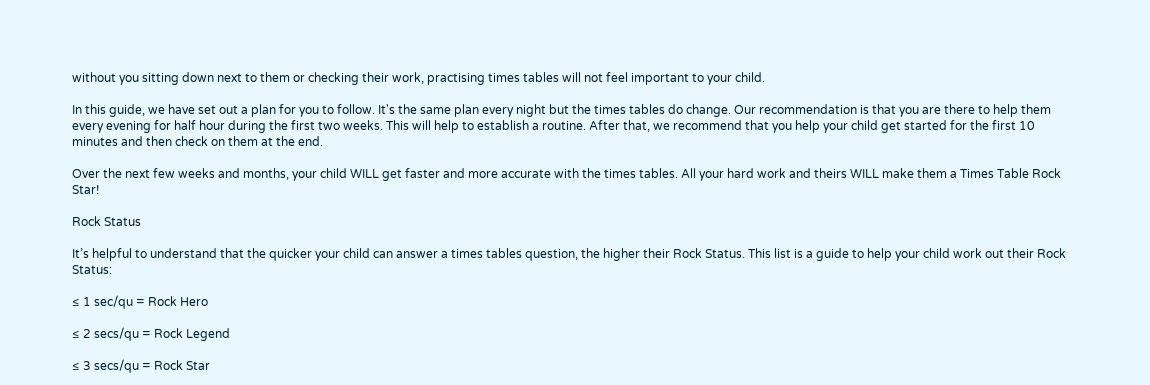without you sitting down next to them or checking their work, practising times tables will not feel important to your child.

In this guide, we have set out a plan for you to follow. It's the same plan every night but the times tables do change. Our recommendation is that you are there to help them every evening for half hour during the first two weeks. This will help to establish a routine. After that, we recommend that you help your child get started for the first 10 minutes and then check on them at the end.

Over the next few weeks and months, your child WILL get faster and more accurate with the times tables. All your hard work and theirs WILL make them a Times Table Rock Star!

Rock Status

It’s helpful to understand that the quicker your child can answer a times tables question, the higher their Rock Status. This list is a guide to help your child work out their Rock Status:

≤ 1 sec/qu = Rock Hero

≤ 2 secs/qu = Rock Legend

≤ 3 secs/qu = Rock Star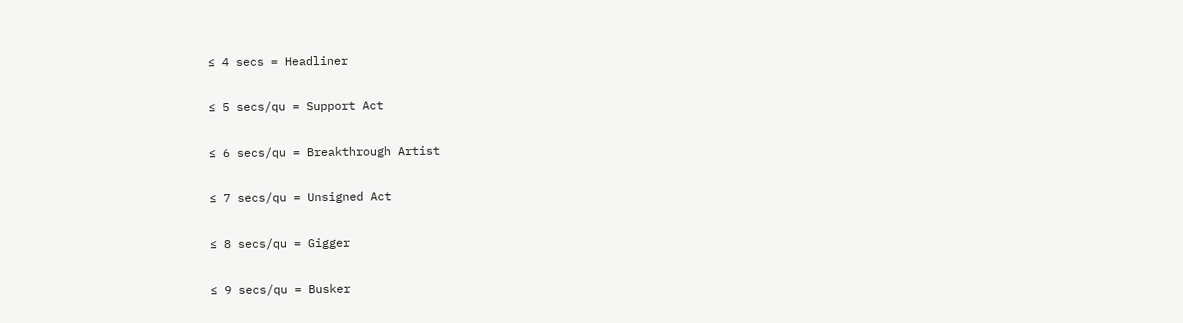≤ 4 secs = Headliner

≤ 5 secs/qu = Support Act

≤ 6 secs/qu = Breakthrough Artist

≤ 7 secs/qu = Unsigned Act

≤ 8 secs/qu = Gigger

≤ 9 secs/qu = Busker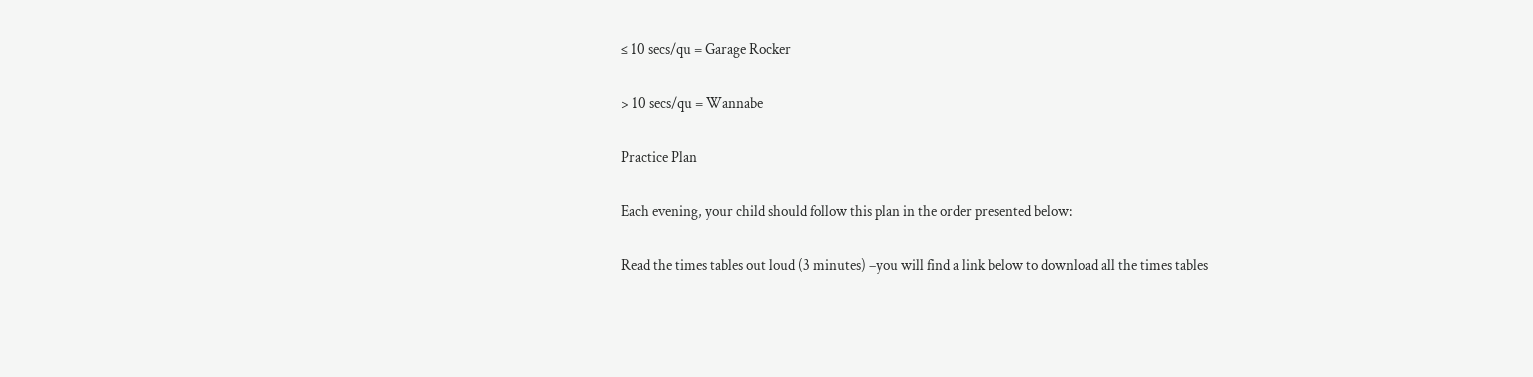≤ 10 secs/qu = Garage Rocker

> 10 secs/qu = Wannabe

Practice Plan

Each evening, your child should follow this plan in the order presented below:

Read the times tables out loud (3 minutes) –you will find a link below to download all the times tables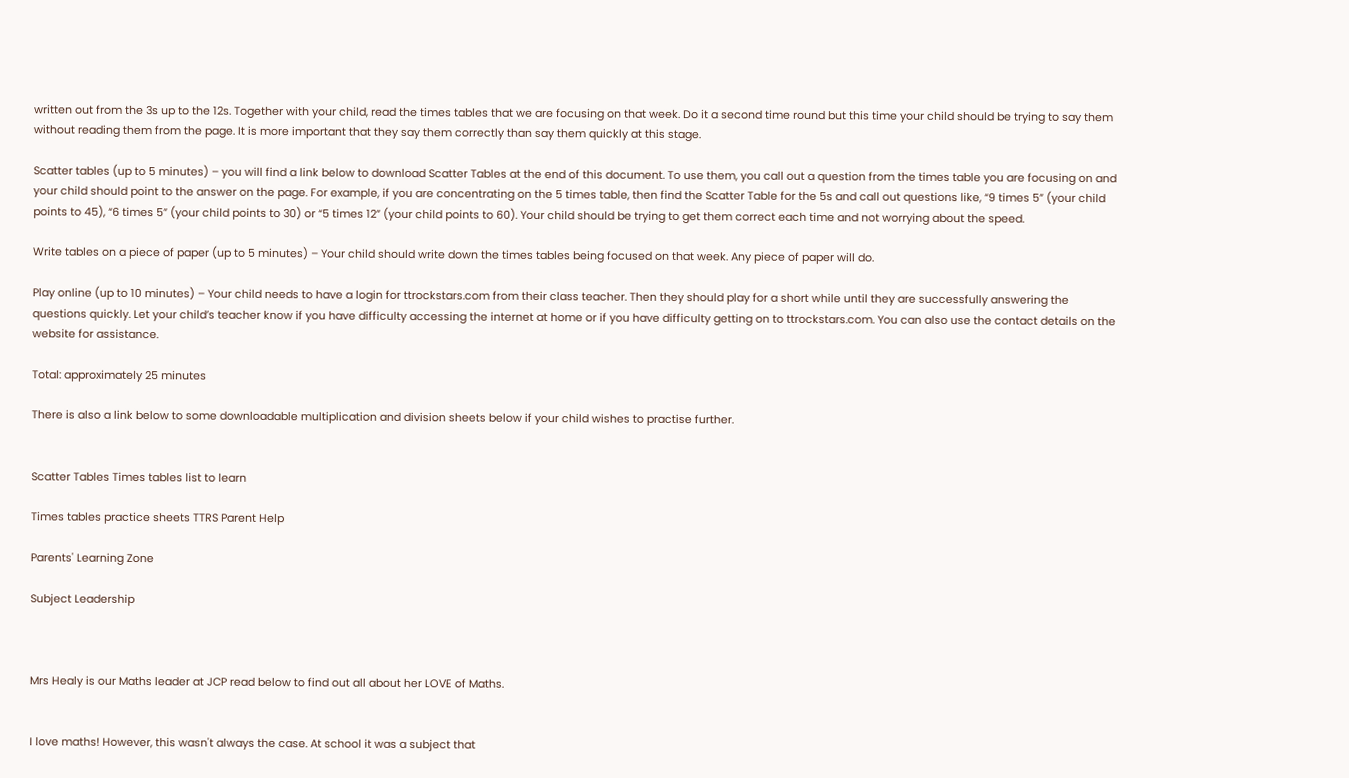written out from the 3s up to the 12s. Together with your child, read the times tables that we are focusing on that week. Do it a second time round but this time your child should be trying to say them without reading them from the page. It is more important that they say them correctly than say them quickly at this stage.

Scatter tables (up to 5 minutes) – you will find a link below to download Scatter Tables at the end of this document. To use them, you call out a question from the times table you are focusing on and your child should point to the answer on the page. For example, if you are concentrating on the 5 times table, then find the Scatter Table for the 5s and call out questions like, “9 times 5” (your child points to 45), “6 times 5” (your child points to 30) or “5 times 12” (your child points to 60). Your child should be trying to get them correct each time and not worrying about the speed.

Write tables on a piece of paper (up to 5 minutes) – Your child should write down the times tables being focused on that week. Any piece of paper will do.

Play online (up to 10 minutes) – Your child needs to have a login for ttrockstars.com from their class teacher. Then they should play for a short while until they are successfully answering the questions quickly. Let your child’s teacher know if you have difficulty accessing the internet at home or if you have difficulty getting on to ttrockstars.com. You can also use the contact details on the website for assistance.

Total: approximately 25 minutes

There is also a link below to some downloadable multiplication and division sheets below if your child wishes to practise further.


Scatter Tables Times tables list to learn

Times tables practice sheets TTRS Parent Help

Parents' Learning Zone

Subject Leadership



Mrs Healy is our Maths leader at JCP read below to find out all about her LOVE of Maths.


I love maths! However, this wasn't always the case. At school it was a subject that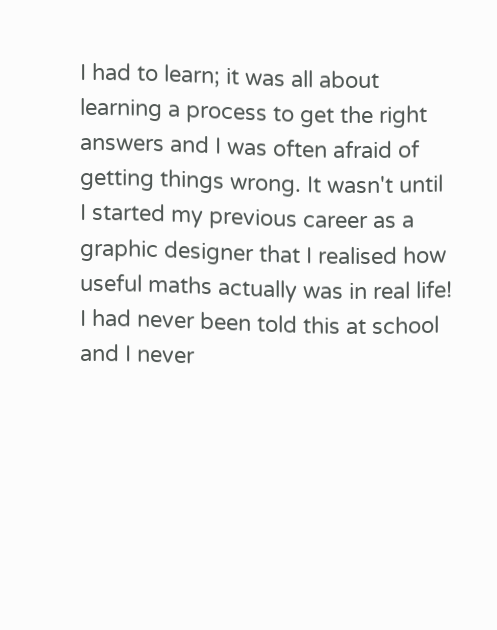I had to learn; it was all about learning a process to get the right answers and I was often afraid of getting things wrong. It wasn't until I started my previous career as a graphic designer that I realised how useful maths actually was in real life! I had never been told this at school and I never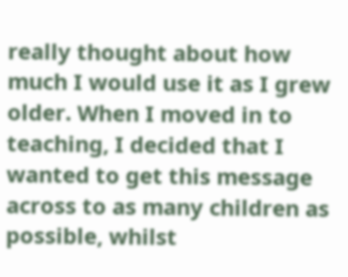really thought about how much I would use it as I grew older. When I moved in to teaching, I decided that I wanted to get this message across to as many children as possible, whilst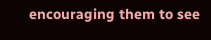encouraging them to see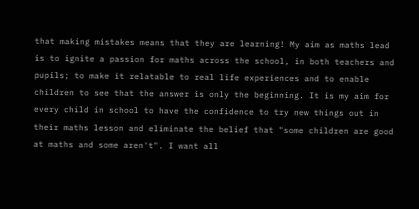that making mistakes means that they are learning! My aim as maths lead is to ignite a passion for maths across the school, in both teachers and pupils; to make it relatable to real life experiences and to enable children to see that the answer is only the beginning. It is my aim for every child in school to have the confidence to try new things out in their maths lesson and eliminate the belief that "some children are good at maths and some aren't". I want all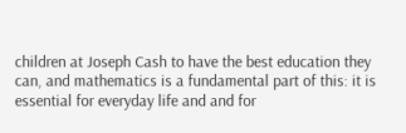children at Joseph Cash to have the best education they can, and mathematics is a fundamental part of this: it is essential for everyday life and and for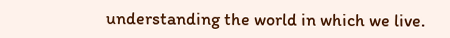understanding the world in which we live.